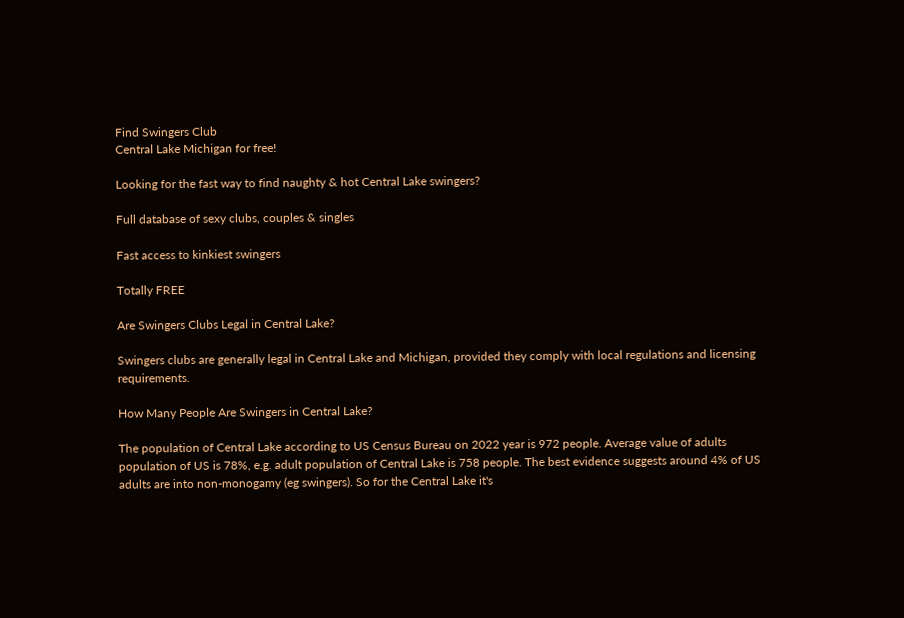Find Swingers Club
Central Lake Michigan for free!

Looking for the fast way to find naughty & hot Central Lake swingers?

Full database of sexy clubs, couples & singles

Fast access to kinkiest swingers

Totally FREE

Are Swingers Clubs Legal in Central Lake?

Swingers clubs are generally legal in Central Lake and Michigan, provided they comply with local regulations and licensing requirements.

How Many People Are Swingers in Central Lake?

The population of Central Lake according to US Census Bureau on 2022 year is 972 people. Average value of adults population of US is 78%, e.g. adult population of Central Lake is 758 people. The best evidence suggests around 4% of US adults are into non-monogamy (eg swingers). So for the Central Lake it's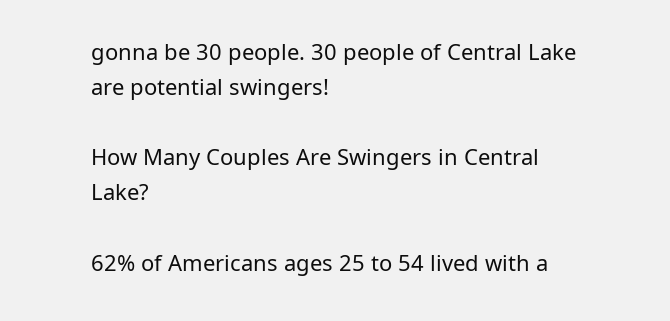gonna be 30 people. 30 people of Central Lake are potential swingers!

How Many Couples Are Swingers in Central Lake?

62% of Americans ages 25 to 54 lived with a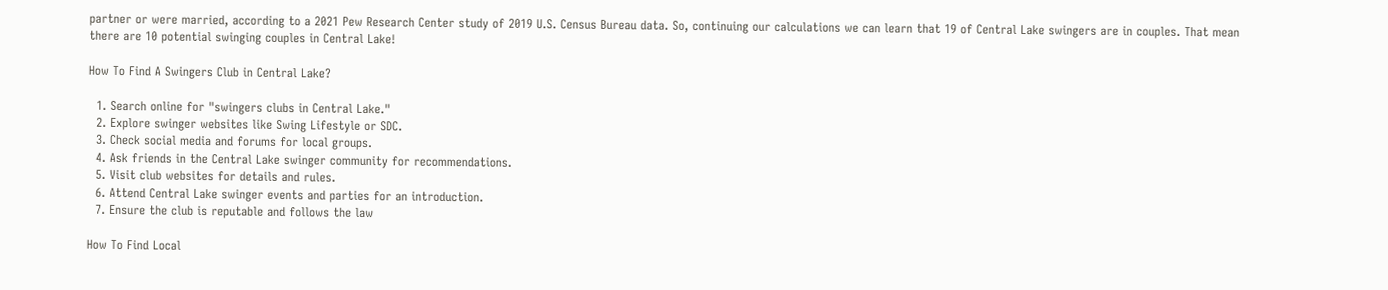partner or were married, according to a 2021 Pew Research Center study of 2019 U.S. Census Bureau data. So, continuing our calculations we can learn that 19 of Central Lake swingers are in couples. That mean there are 10 potential swinging couples in Central Lake!

How To Find A Swingers Club in Central Lake?

  1. Search online for "swingers clubs in Central Lake."
  2. Explore swinger websites like Swing Lifestyle or SDC.
  3. Check social media and forums for local groups.
  4. Ask friends in the Central Lake swinger community for recommendations.
  5. Visit club websites for details and rules.
  6. Attend Central Lake swinger events and parties for an introduction.
  7. Ensure the club is reputable and follows the law

How To Find Local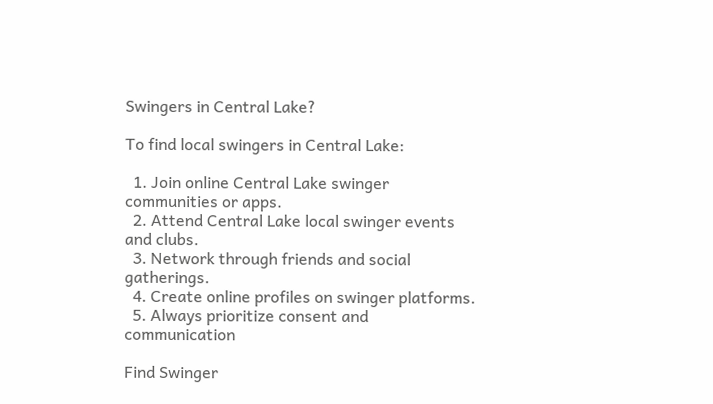Swingers in Central Lake?

To find local swingers in Central Lake:

  1. Join online Central Lake swinger communities or apps.
  2. Attend Central Lake local swinger events and clubs.
  3. Network through friends and social gatherings.
  4. Create online profiles on swinger platforms.
  5. Always prioritize consent and communication

Find Swinger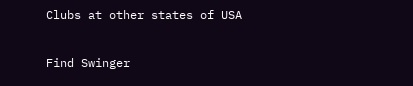Clubs at other states of USA

Find Swinger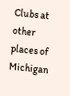Clubs at other places of Michigan